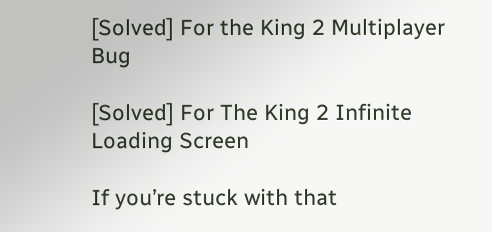[Solved] For the King 2 Multiplayer Bug

[Solved] For The King 2 Infinite Loading Screen

If you’re stuck with that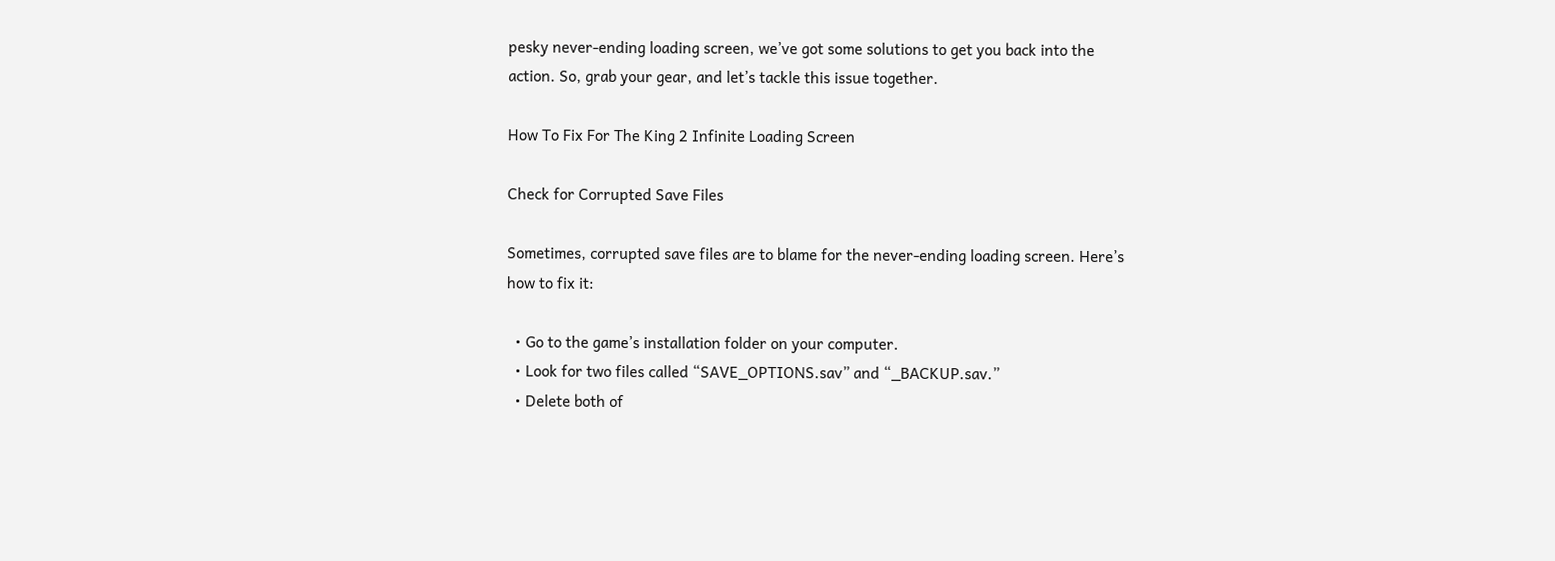pesky never-ending loading screen, we’ve got some solutions to get you back into the action. So, grab your gear, and let’s tackle this issue together.

How To Fix For The King 2 Infinite Loading Screen

Check for Corrupted Save Files

Sometimes, corrupted save files are to blame for the never-ending loading screen. Here’s how to fix it:

  • Go to the game’s installation folder on your computer.
  • Look for two files called “SAVE_OPTIONS.sav” and “_BACKUP.sav.”
  • Delete both of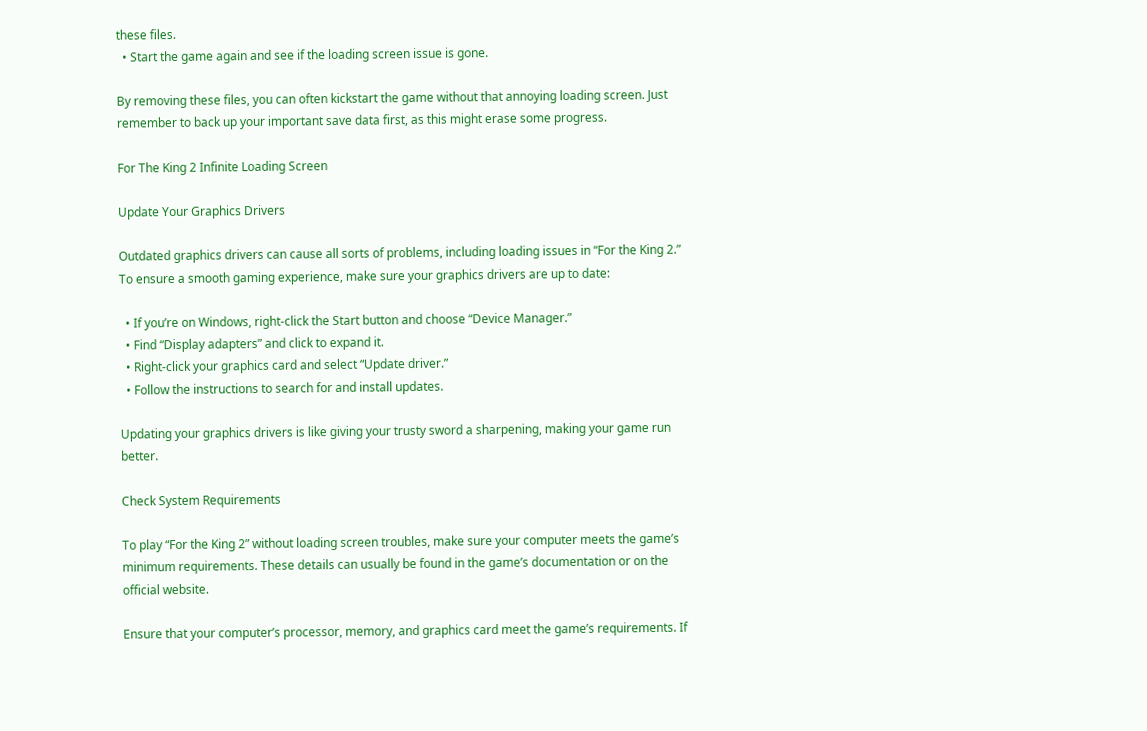these files.
  • Start the game again and see if the loading screen issue is gone.

By removing these files, you can often kickstart the game without that annoying loading screen. Just remember to back up your important save data first, as this might erase some progress.

For The King 2 Infinite Loading Screen

Update Your Graphics Drivers

Outdated graphics drivers can cause all sorts of problems, including loading issues in “For the King 2.” To ensure a smooth gaming experience, make sure your graphics drivers are up to date:

  • If you’re on Windows, right-click the Start button and choose “Device Manager.”
  • Find “Display adapters” and click to expand it.
  • Right-click your graphics card and select “Update driver.”
  • Follow the instructions to search for and install updates.

Updating your graphics drivers is like giving your trusty sword a sharpening, making your game run better.

Check System Requirements

To play “For the King 2” without loading screen troubles, make sure your computer meets the game’s minimum requirements. These details can usually be found in the game’s documentation or on the official website.

Ensure that your computer’s processor, memory, and graphics card meet the game’s requirements. If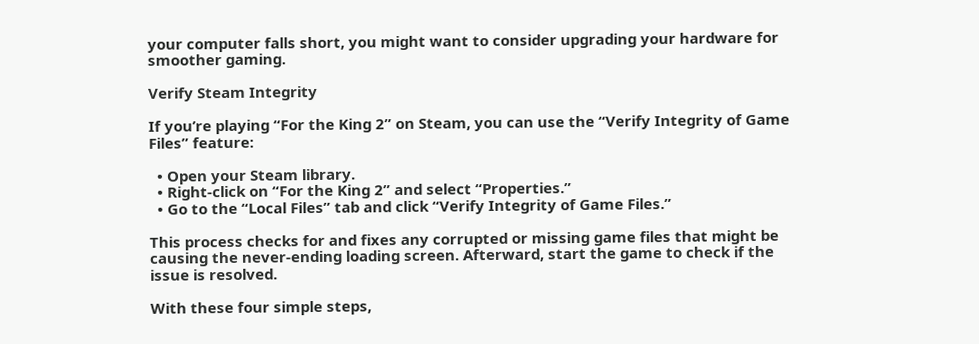your computer falls short, you might want to consider upgrading your hardware for smoother gaming.

Verify Steam Integrity

If you’re playing “For the King 2” on Steam, you can use the “Verify Integrity of Game Files” feature:

  • Open your Steam library.
  • Right-click on “For the King 2” and select “Properties.”
  • Go to the “Local Files” tab and click “Verify Integrity of Game Files.”

This process checks for and fixes any corrupted or missing game files that might be causing the never-ending loading screen. Afterward, start the game to check if the issue is resolved.

With these four simple steps,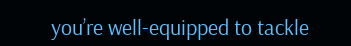you’re well-equipped to tackle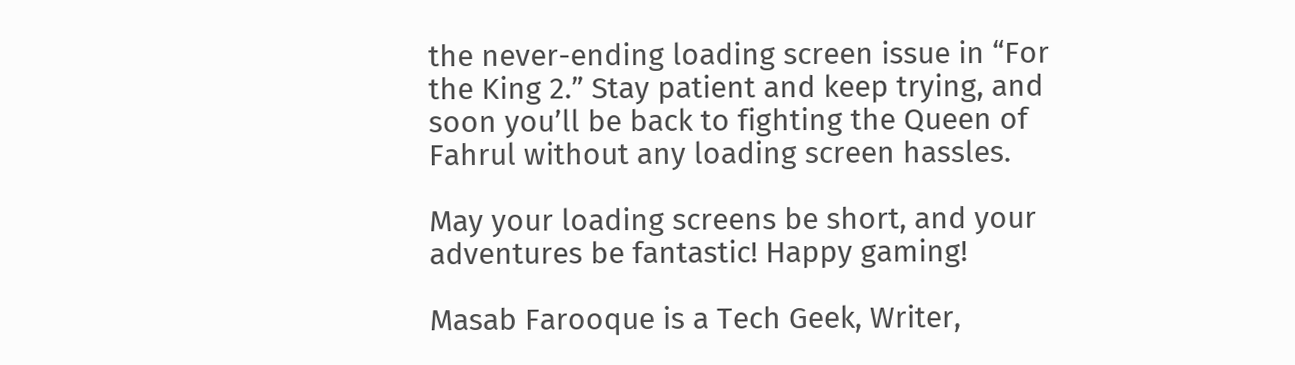the never-ending loading screen issue in “For the King 2.” Stay patient and keep trying, and soon you’ll be back to fighting the Queen of Fahrul without any loading screen hassles.

May your loading screens be short, and your adventures be fantastic! Happy gaming!

Masab Farooque is a Tech Geek, Writer,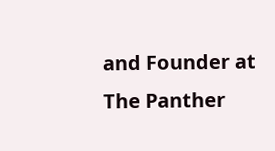and Founder at The Panther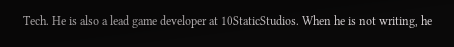Tech. He is also a lead game developer at 10StaticStudios. When he is not writing, he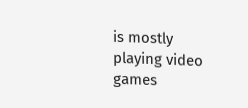is mostly playing video games